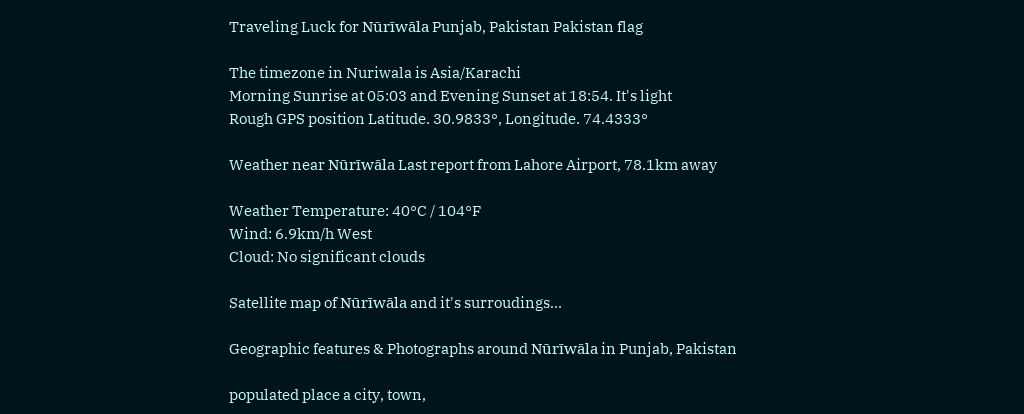Traveling Luck for Nūrīwāla Punjab, Pakistan Pakistan flag

The timezone in Nuriwala is Asia/Karachi
Morning Sunrise at 05:03 and Evening Sunset at 18:54. It's light
Rough GPS position Latitude. 30.9833°, Longitude. 74.4333°

Weather near Nūrīwāla Last report from Lahore Airport, 78.1km away

Weather Temperature: 40°C / 104°F
Wind: 6.9km/h West
Cloud: No significant clouds

Satellite map of Nūrīwāla and it's surroudings...

Geographic features & Photographs around Nūrīwāla in Punjab, Pakistan

populated place a city, town,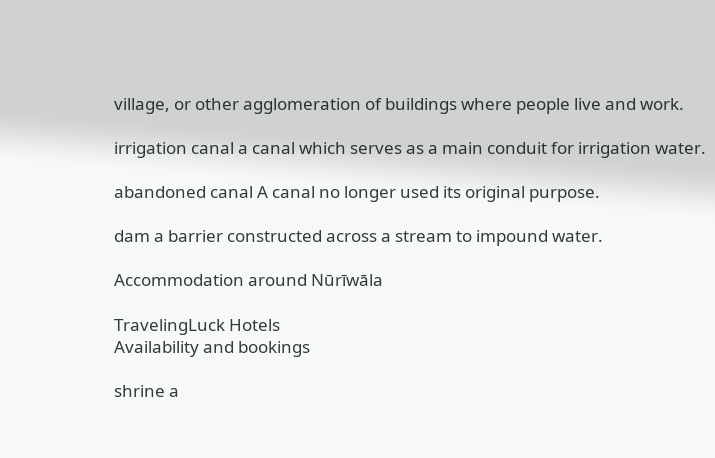village, or other agglomeration of buildings where people live and work.

irrigation canal a canal which serves as a main conduit for irrigation water.

abandoned canal A canal no longer used its original purpose.

dam a barrier constructed across a stream to impound water.

Accommodation around Nūrīwāla

TravelingLuck Hotels
Availability and bookings

shrine a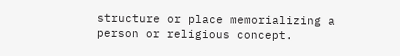structure or place memorializing a person or religious concept.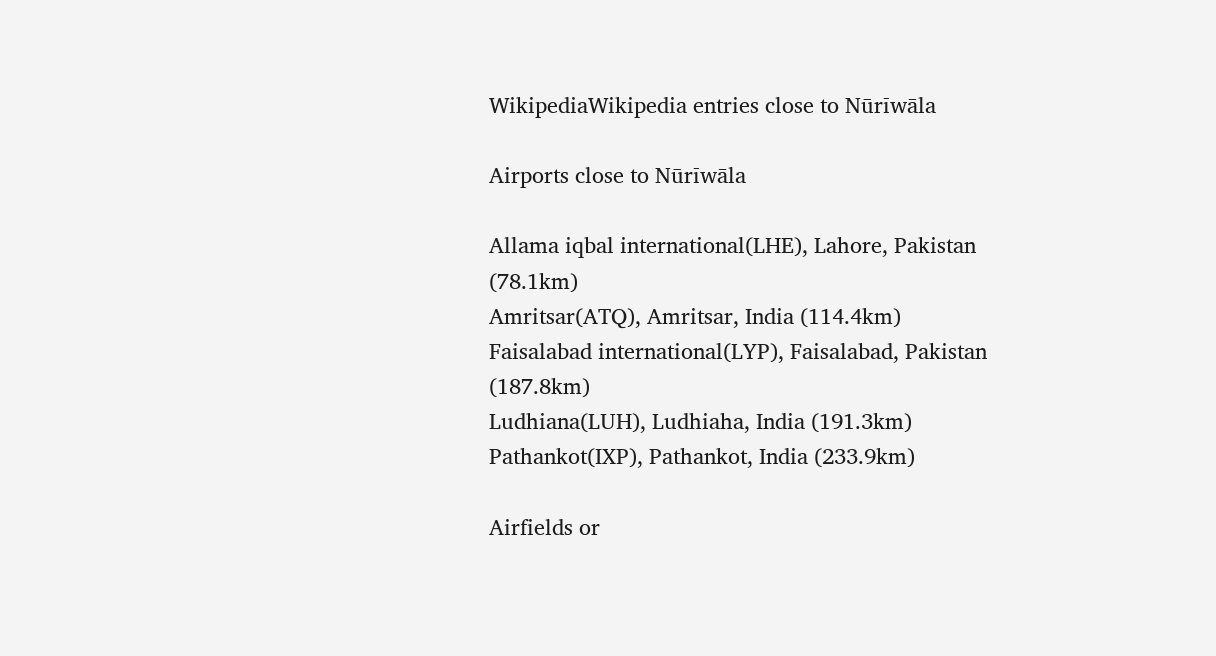WikipediaWikipedia entries close to Nūrīwāla

Airports close to Nūrīwāla

Allama iqbal international(LHE), Lahore, Pakistan (78.1km)
Amritsar(ATQ), Amritsar, India (114.4km)
Faisalabad international(LYP), Faisalabad, Pakistan (187.8km)
Ludhiana(LUH), Ludhiaha, India (191.3km)
Pathankot(IXP), Pathankot, India (233.9km)

Airfields or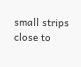small strips close to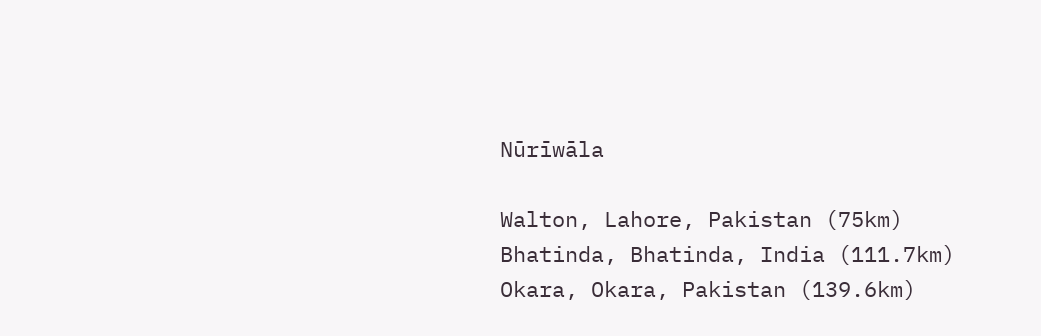Nūrīwāla

Walton, Lahore, Pakistan (75km)
Bhatinda, Bhatinda, India (111.7km)
Okara, Okara, Pakistan (139.6km)